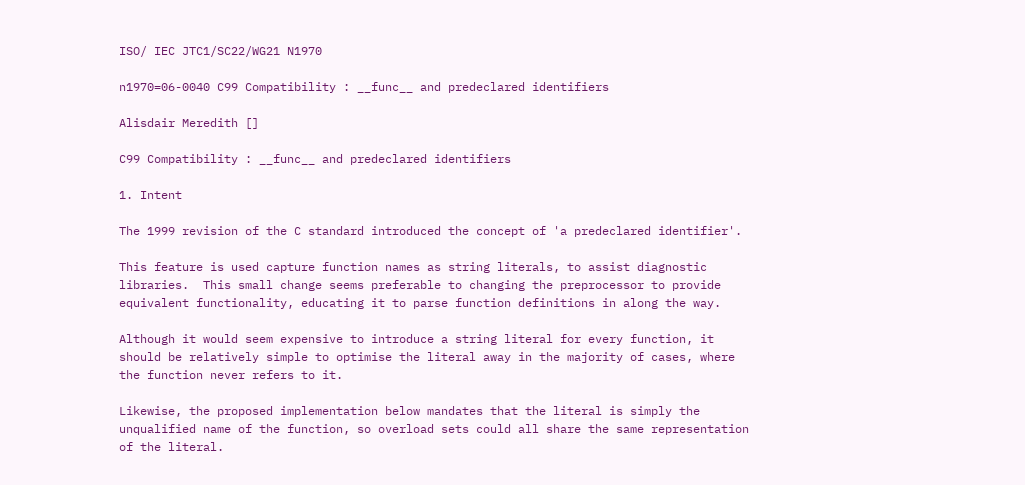ISO/ IEC JTC1/SC22/WG21 N1970

n1970=06-0040 C99 Compatibility : __func__ and predeclared identifiers

Alisdair Meredith []

C99 Compatibility : __func__ and predeclared identifiers

1. Intent

The 1999 revision of the C standard introduced the concept of 'a predeclared identifier'.

This feature is used capture function names as string literals, to assist diagnostic
libraries.  This small change seems preferable to changing the preprocessor to provide
equivalent functionality, educating it to parse function definitions in along the way.

Although it would seem expensive to introduce a string literal for every function, it
should be relatively simple to optimise the literal away in the majority of cases, where
the function never refers to it.

Likewise, the proposed implementation below mandates that the literal is simply the
unqualified name of the function, so overload sets could all share the same representation
of the literal.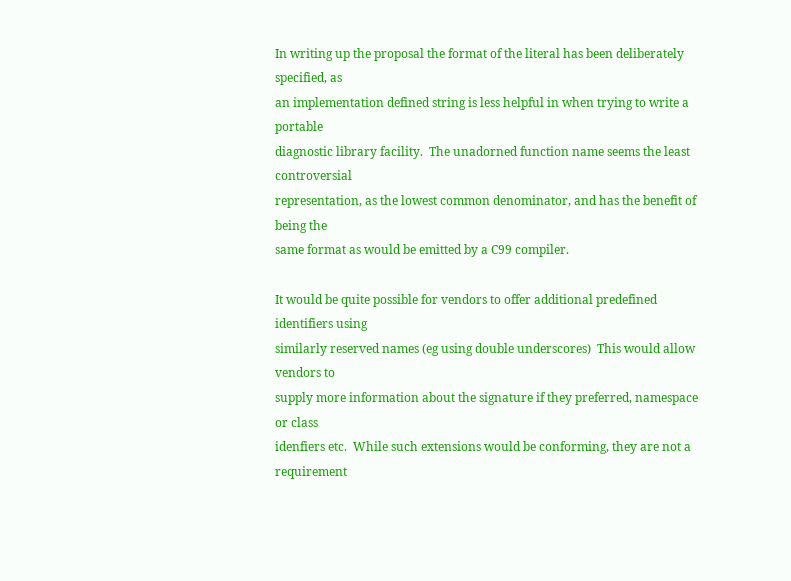In writing up the proposal the format of the literal has been deliberately specified, as
an implementation defined string is less helpful in when trying to write a portable
diagnostic library facility.  The unadorned function name seems the least controversial
representation, as the lowest common denominator, and has the benefit of being the
same format as would be emitted by a C99 compiler.

It would be quite possible for vendors to offer additional predefined identifiers using
similarly reserved names (eg using double underscores)  This would allow vendors to
supply more information about the signature if they preferred, namespace or class
idenfiers etc.  While such extensions would be conforming, they are not a requirement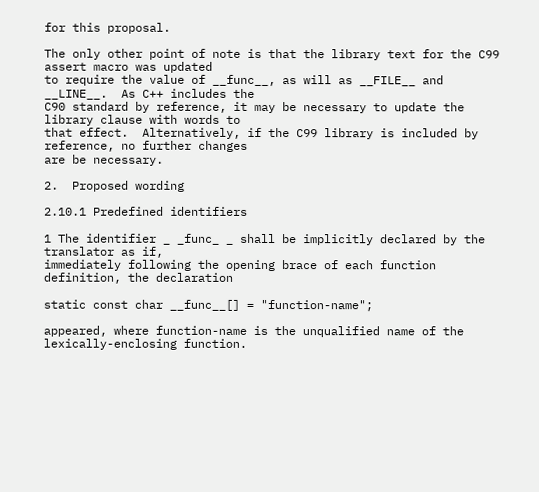for this proposal.

The only other point of note is that the library text for the C99 assert macro was updated
to require the value of __func__, as will as __FILE__ and __LINE__.  As C++ includes the
C90 standard by reference, it may be necessary to update the library clause with words to
that effect.  Alternatively, if the C99 library is included by reference, no further changes
are be necessary.

2.  Proposed wording

2.10.1 Predefined identifiers

1 The identifier _ _func_ _ shall be implicitly declared by the translator as if,
immediately following the opening brace of each function definition, the declaration

static const char __func__[] = "function-name";

appeared, where function-name is the unqualified name of the lexically-enclosing function.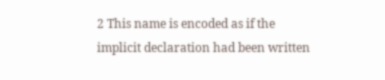2 This name is encoded as if the implicit declaration had been written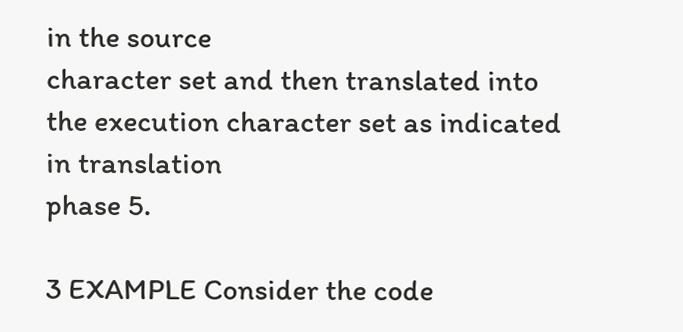in the source
character set and then translated into the execution character set as indicated in translation
phase 5.

3 EXAMPLE Consider the code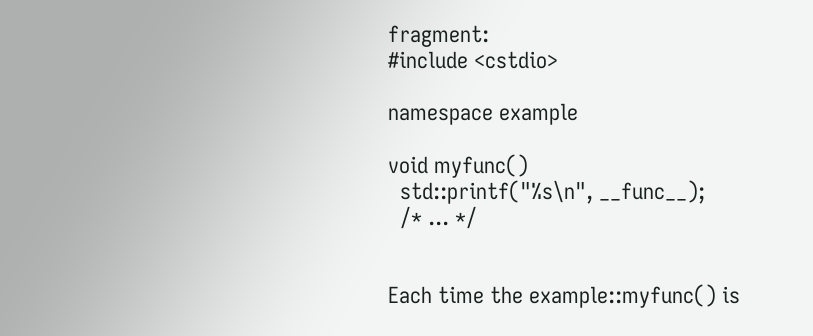fragment:
#include <cstdio>

namespace example

void myfunc()
  std::printf("%s\n", __func__);
  /* ... */


Each time the example::myfunc() is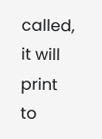called, it will print to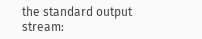the standard output stream: